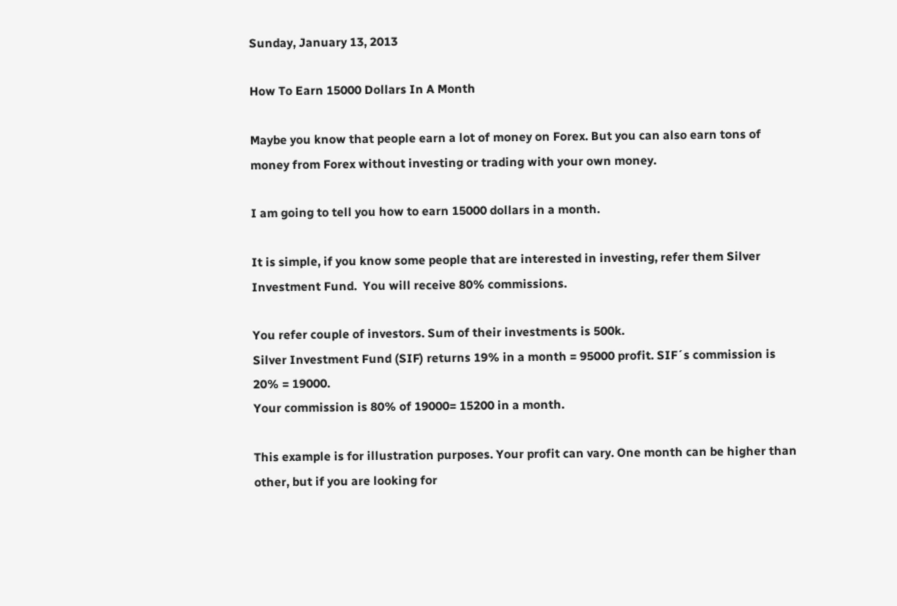Sunday, January 13, 2013

How To Earn 15000 Dollars In A Month

Maybe you know that people earn a lot of money on Forex. But you can also earn tons of money from Forex without investing or trading with your own money.

I am going to tell you how to earn 15000 dollars in a month.

It is simple, if you know some people that are interested in investing, refer them Silver Investment Fund.  You will receive 80% commissions.

You refer couple of investors. Sum of their investments is 500k.
Silver Investment Fund (SIF) returns 19% in a month = 95000 profit. SIF´s commission is 20% = 19000.
Your commission is 80% of 19000= 15200 in a month.

This example is for illustration purposes. Your profit can vary. One month can be higher than other, but if you are looking for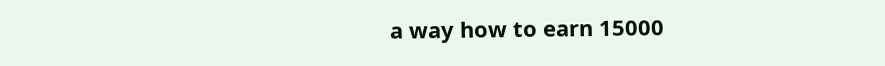a way how to earn 15000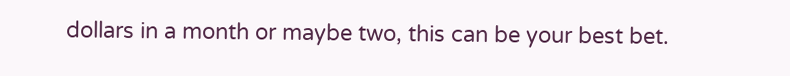dollars in a month or maybe two, this can be your best bet.